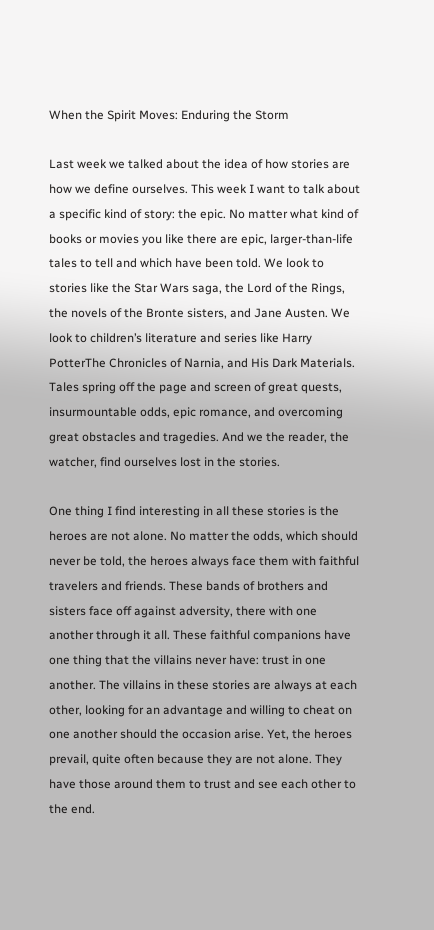When the Spirit Moves: Enduring the Storm

Last week we talked about the idea of how stories are how we define ourselves. This week I want to talk about a specific kind of story: the epic. No matter what kind of books or movies you like there are epic, larger-than-life tales to tell and which have been told. We look to stories like the Star Wars saga, the Lord of the Rings, the novels of the Bronte sisters, and Jane Austen. We look to children’s literature and series like Harry PotterThe Chronicles of Narnia, and His Dark Materials. Tales spring off the page and screen of great quests, insurmountable odds, epic romance, and overcoming great obstacles and tragedies. And we the reader, the watcher, find ourselves lost in the stories.

One thing I find interesting in all these stories is the heroes are not alone. No matter the odds, which should never be told, the heroes always face them with faithful travelers and friends. These bands of brothers and sisters face off against adversity, there with one another through it all. These faithful companions have one thing that the villains never have: trust in one another. The villains in these stories are always at each other, looking for an advantage and willing to cheat on one another should the occasion arise. Yet, the heroes prevail, quite often because they are not alone. They have those around them to trust and see each other to the end.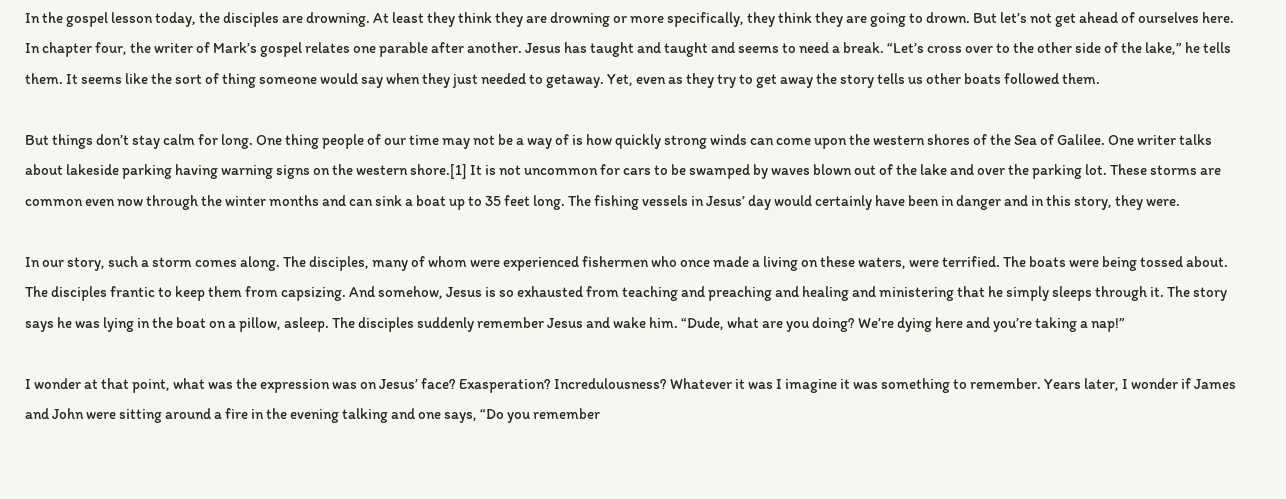In the gospel lesson today, the disciples are drowning. At least they think they are drowning or more specifically, they think they are going to drown. But let’s not get ahead of ourselves here. In chapter four, the writer of Mark’s gospel relates one parable after another. Jesus has taught and taught and seems to need a break. “Let’s cross over to the other side of the lake,” he tells them. It seems like the sort of thing someone would say when they just needed to getaway. Yet, even as they try to get away the story tells us other boats followed them.

But things don’t stay calm for long. One thing people of our time may not be a way of is how quickly strong winds can come upon the western shores of the Sea of Galilee. One writer talks about lakeside parking having warning signs on the western shore.[1] It is not uncommon for cars to be swamped by waves blown out of the lake and over the parking lot. These storms are common even now through the winter months and can sink a boat up to 35 feet long. The fishing vessels in Jesus’ day would certainly have been in danger and in this story, they were.

In our story, such a storm comes along. The disciples, many of whom were experienced fishermen who once made a living on these waters, were terrified. The boats were being tossed about. The disciples frantic to keep them from capsizing. And somehow, Jesus is so exhausted from teaching and preaching and healing and ministering that he simply sleeps through it. The story says he was lying in the boat on a pillow, asleep. The disciples suddenly remember Jesus and wake him. “Dude, what are you doing? We’re dying here and you’re taking a nap!”

I wonder at that point, what was the expression was on Jesus’ face? Exasperation? Incredulousness? Whatever it was I imagine it was something to remember. Years later, I wonder if James and John were sitting around a fire in the evening talking and one says, “Do you remember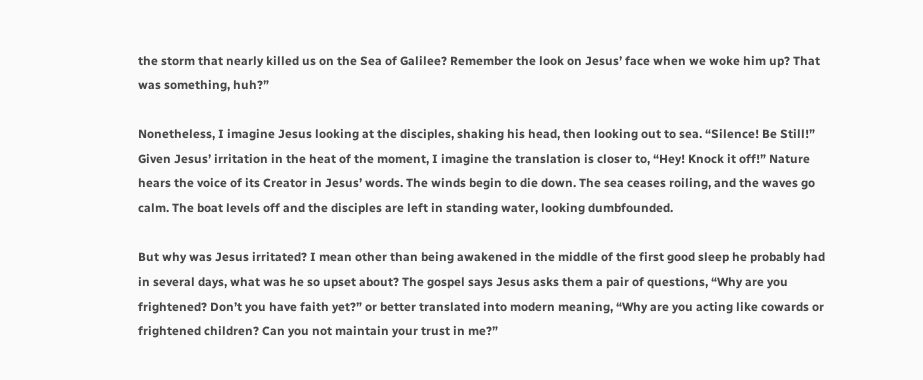the storm that nearly killed us on the Sea of Galilee? Remember the look on Jesus’ face when we woke him up? That was something, huh?”

Nonetheless, I imagine Jesus looking at the disciples, shaking his head, then looking out to sea. “Silence! Be Still!” Given Jesus’ irritation in the heat of the moment, I imagine the translation is closer to, “Hey! Knock it off!” Nature hears the voice of its Creator in Jesus’ words. The winds begin to die down. The sea ceases roiling, and the waves go calm. The boat levels off and the disciples are left in standing water, looking dumbfounded.

But why was Jesus irritated? I mean other than being awakened in the middle of the first good sleep he probably had in several days, what was he so upset about? The gospel says Jesus asks them a pair of questions, “Why are you frightened? Don’t you have faith yet?” or better translated into modern meaning, “Why are you acting like cowards or frightened children? Can you not maintain your trust in me?”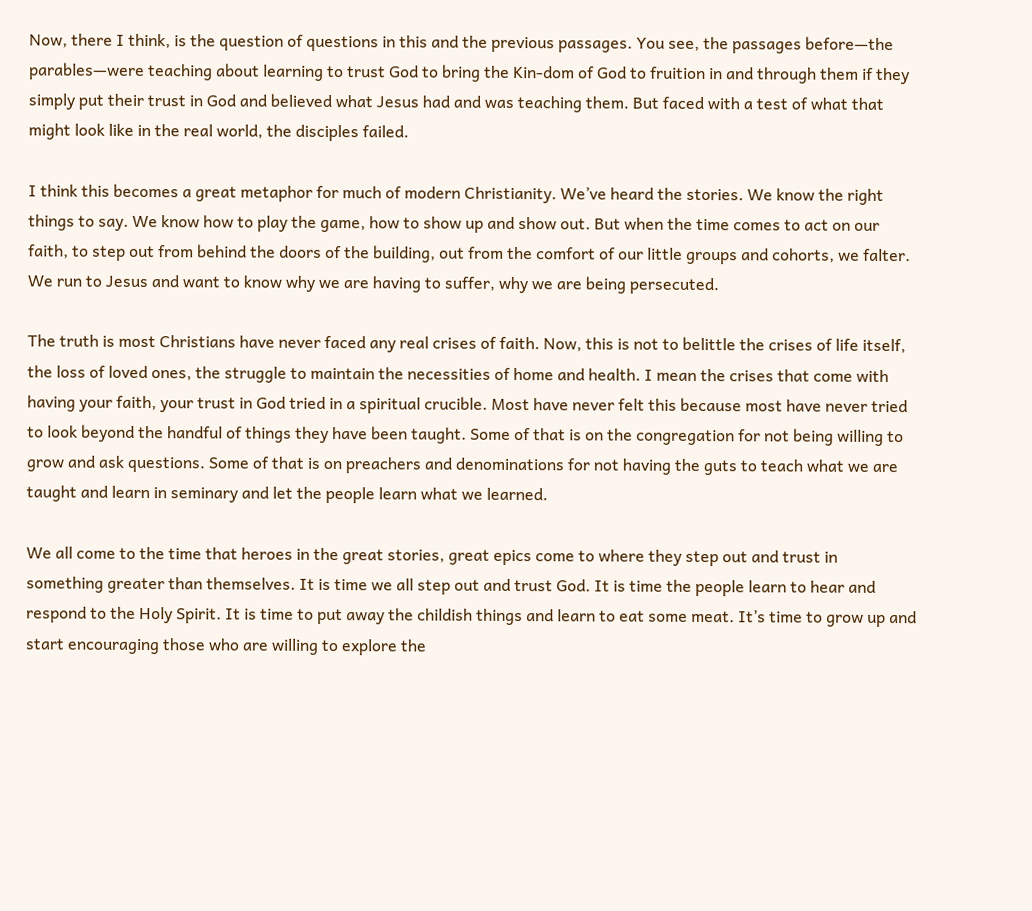Now, there I think, is the question of questions in this and the previous passages. You see, the passages before—the parables—were teaching about learning to trust God to bring the Kin-dom of God to fruition in and through them if they simply put their trust in God and believed what Jesus had and was teaching them. But faced with a test of what that might look like in the real world, the disciples failed.

I think this becomes a great metaphor for much of modern Christianity. We’ve heard the stories. We know the right things to say. We know how to play the game, how to show up and show out. But when the time comes to act on our faith, to step out from behind the doors of the building, out from the comfort of our little groups and cohorts, we falter. We run to Jesus and want to know why we are having to suffer, why we are being persecuted.

The truth is most Christians have never faced any real crises of faith. Now, this is not to belittle the crises of life itself, the loss of loved ones, the struggle to maintain the necessities of home and health. I mean the crises that come with having your faith, your trust in God tried in a spiritual crucible. Most have never felt this because most have never tried to look beyond the handful of things they have been taught. Some of that is on the congregation for not being willing to grow and ask questions. Some of that is on preachers and denominations for not having the guts to teach what we are taught and learn in seminary and let the people learn what we learned.

We all come to the time that heroes in the great stories, great epics come to where they step out and trust in something greater than themselves. It is time we all step out and trust God. It is time the people learn to hear and respond to the Holy Spirit. It is time to put away the childish things and learn to eat some meat. It’s time to grow up and start encouraging those who are willing to explore the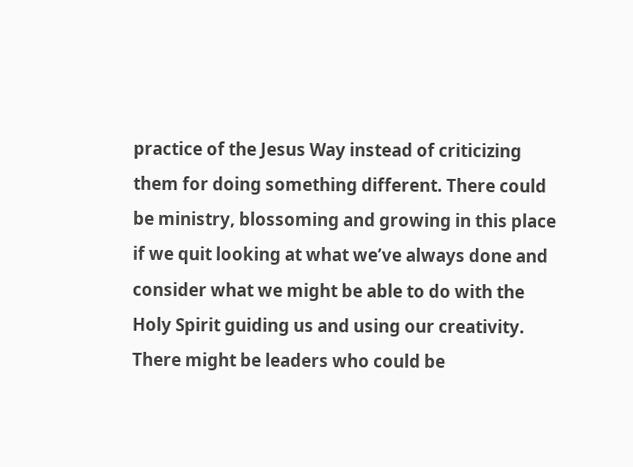practice of the Jesus Way instead of criticizing them for doing something different. There could be ministry, blossoming and growing in this place if we quit looking at what we’ve always done and consider what we might be able to do with the Holy Spirit guiding us and using our creativity. There might be leaders who could be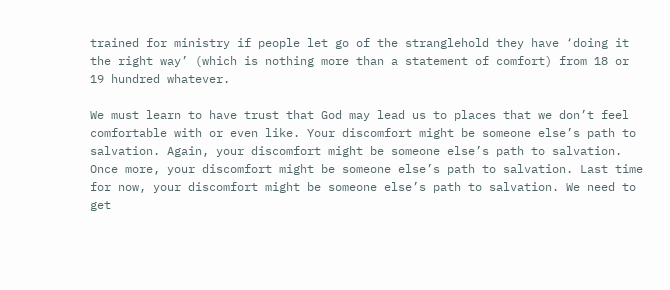trained for ministry if people let go of the stranglehold they have ‘doing it the right way’ (which is nothing more than a statement of comfort) from 18 or 19 hundred whatever.

We must learn to have trust that God may lead us to places that we don’t feel comfortable with or even like. Your discomfort might be someone else’s path to salvation. Again, your discomfort might be someone else’s path to salvation. Once more, your discomfort might be someone else’s path to salvation. Last time for now, your discomfort might be someone else’s path to salvation. We need to get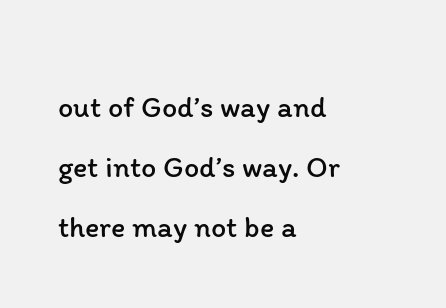out of God’s way and get into God’s way. Or there may not be a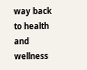way back to health and wellness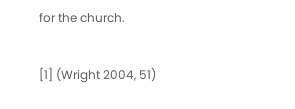for the church.

[1] (Wright 2004, 51)